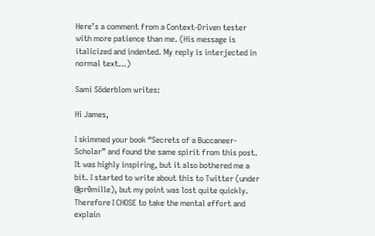Here’s a comment from a Context-Driven tester with more patience than me. (His message is italicized and indented. My reply is interjected in normal text…)

Sami Söderblom writes:

Hi James,

I skimmed your book “Secrets of a Buccaneer-Scholar” and found the same spirit from this post. It was highly inspiring, but it also bothered me a bit. I started to write about this to Twitter (under @pr0mille), but my point was lost quite quickly. Therefore I CHOSE to take the mental effort and explain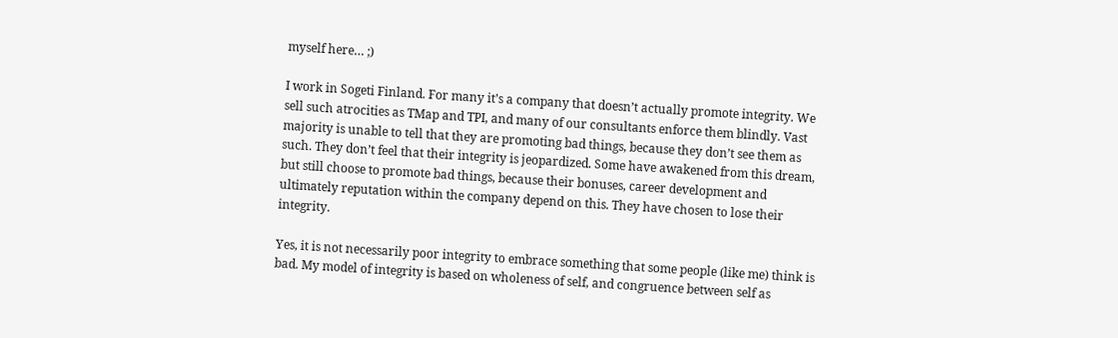myself here… ;)

I work in Sogeti Finland. For many it’s a company that doesn’t actually promote integrity. We sell such atrocities as TMap and TPI, and many of our consultants enforce them blindly. Vast majority is unable to tell that they are promoting bad things, because they don’t see them as such. They don’t feel that their integrity is jeopardized. Some have awakened from this dream, but still choose to promote bad things, because their bonuses, career development and ultimately reputation within the company depend on this. They have chosen to lose their integrity.

Yes, it is not necessarily poor integrity to embrace something that some people (like me) think is bad. My model of integrity is based on wholeness of self, and congruence between self as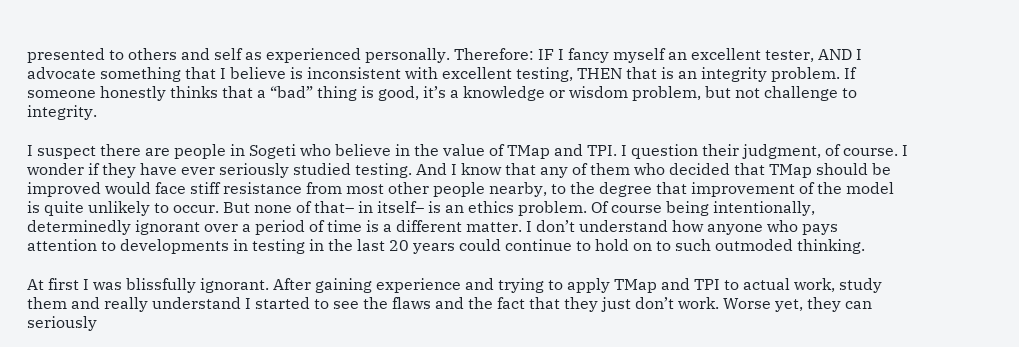presented to others and self as experienced personally. Therefore: IF I fancy myself an excellent tester, AND I advocate something that I believe is inconsistent with excellent testing, THEN that is an integrity problem. If someone honestly thinks that a “bad” thing is good, it’s a knowledge or wisdom problem, but not challenge to integrity.

I suspect there are people in Sogeti who believe in the value of TMap and TPI. I question their judgment, of course. I wonder if they have ever seriously studied testing. And I know that any of them who decided that TMap should be improved would face stiff resistance from most other people nearby, to the degree that improvement of the model is quite unlikely to occur. But none of that– in itself– is an ethics problem. Of course being intentionally, determinedly ignorant over a period of time is a different matter. I don’t understand how anyone who pays attention to developments in testing in the last 20 years could continue to hold on to such outmoded thinking.

At first I was blissfully ignorant. After gaining experience and trying to apply TMap and TPI to actual work, study them and really understand I started to see the flaws and the fact that they just don’t work. Worse yet, they can seriously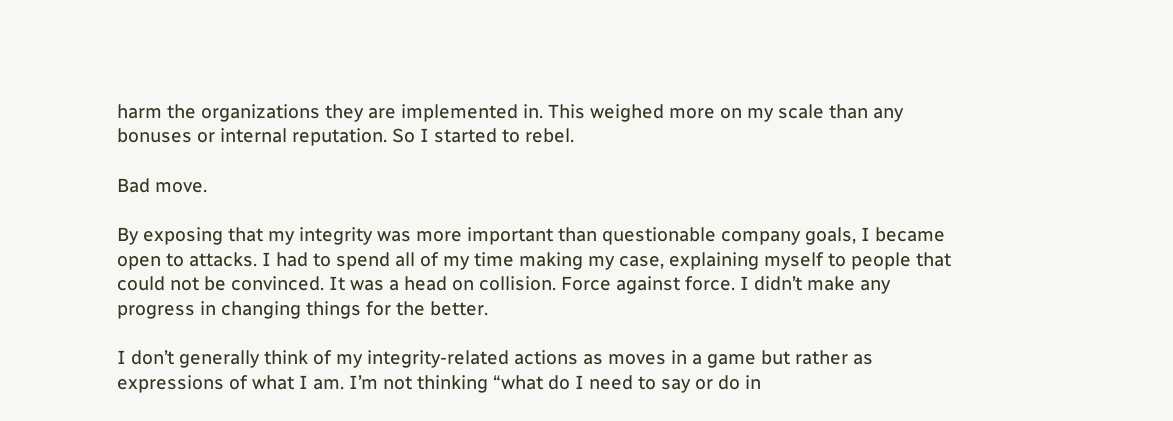harm the organizations they are implemented in. This weighed more on my scale than any bonuses or internal reputation. So I started to rebel.

Bad move.

By exposing that my integrity was more important than questionable company goals, I became open to attacks. I had to spend all of my time making my case, explaining myself to people that could not be convinced. It was a head on collision. Force against force. I didn’t make any progress in changing things for the better.

I don’t generally think of my integrity-related actions as moves in a game but rather as expressions of what I am. I’m not thinking “what do I need to say or do in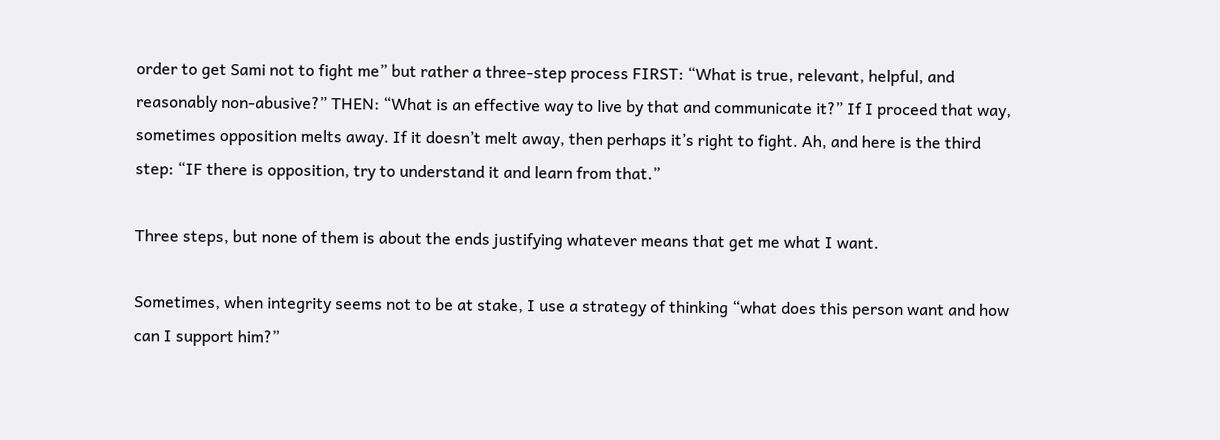order to get Sami not to fight me” but rather a three-step process FIRST: “What is true, relevant, helpful, and reasonably non-abusive?” THEN: “What is an effective way to live by that and communicate it?” If I proceed that way, sometimes opposition melts away. If it doesn’t melt away, then perhaps it’s right to fight. Ah, and here is the third step: “IF there is opposition, try to understand it and learn from that.”

Three steps, but none of them is about the ends justifying whatever means that get me what I want.

Sometimes, when integrity seems not to be at stake, I use a strategy of thinking “what does this person want and how can I support him?”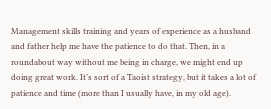Management skills training and years of experience as a husband and father help me have the patience to do that. Then, in a roundabout way without me being in charge, we might end up doing great work. It’s sort of a Taoist strategy, but it takes a lot of patience and time (more than I usually have, in my old age).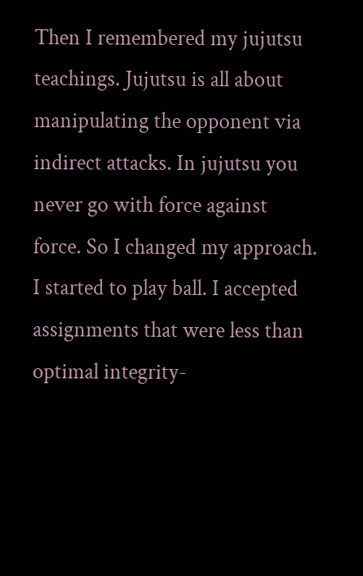Then I remembered my jujutsu teachings. Jujutsu is all about manipulating the opponent via indirect attacks. In jujutsu you never go with force against force. So I changed my approach. I started to play ball. I accepted assignments that were less than optimal integrity-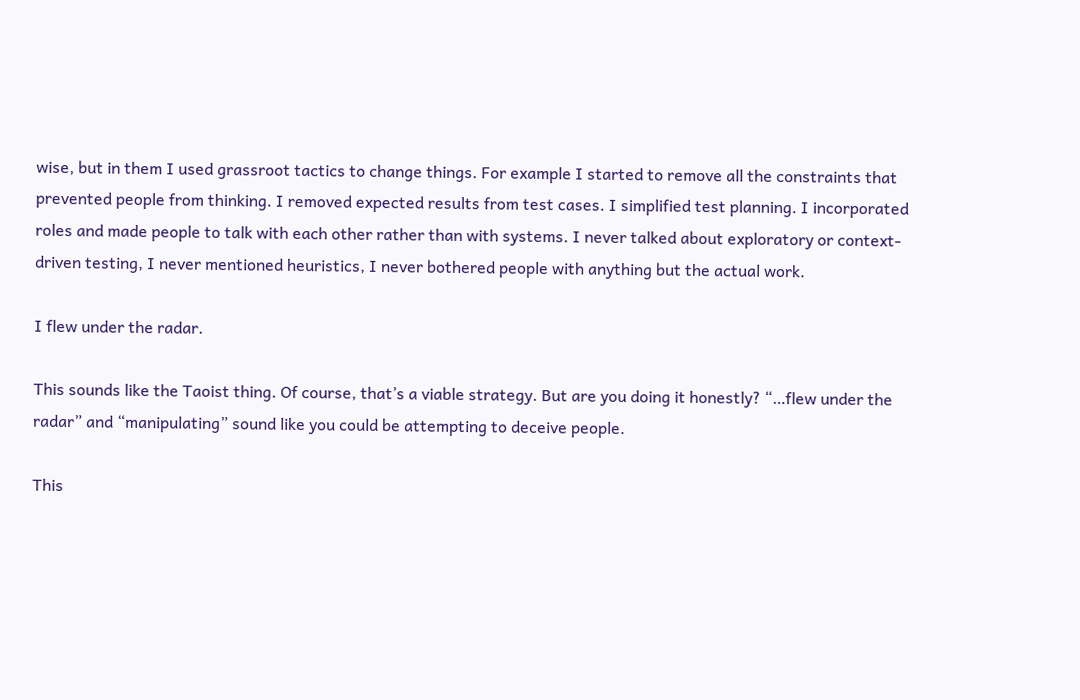wise, but in them I used grassroot tactics to change things. For example I started to remove all the constraints that prevented people from thinking. I removed expected results from test cases. I simplified test planning. I incorporated roles and made people to talk with each other rather than with systems. I never talked about exploratory or context-driven testing, I never mentioned heuristics, I never bothered people with anything but the actual work.

I flew under the radar.

This sounds like the Taoist thing. Of course, that’s a viable strategy. But are you doing it honestly? “…flew under the radar” and “manipulating” sound like you could be attempting to deceive people.

This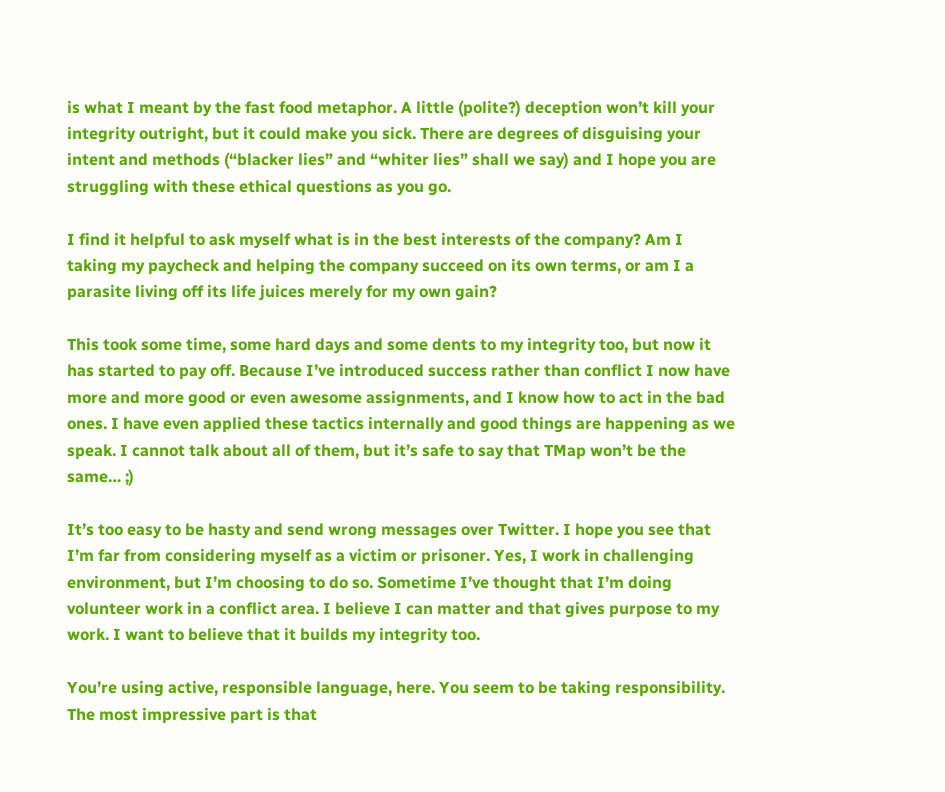is what I meant by the fast food metaphor. A little (polite?) deception won’t kill your integrity outright, but it could make you sick. There are degrees of disguising your intent and methods (“blacker lies” and “whiter lies” shall we say) and I hope you are struggling with these ethical questions as you go.

I find it helpful to ask myself what is in the best interests of the company? Am I taking my paycheck and helping the company succeed on its own terms, or am I a parasite living off its life juices merely for my own gain?

This took some time, some hard days and some dents to my integrity too, but now it has started to pay off. Because I’ve introduced success rather than conflict I now have more and more good or even awesome assignments, and I know how to act in the bad ones. I have even applied these tactics internally and good things are happening as we speak. I cannot talk about all of them, but it’s safe to say that TMap won’t be the same… ;)

It’s too easy to be hasty and send wrong messages over Twitter. I hope you see that I’m far from considering myself as a victim or prisoner. Yes, I work in challenging environment, but I’m choosing to do so. Sometime I’ve thought that I’m doing volunteer work in a conflict area. I believe I can matter and that gives purpose to my work. I want to believe that it builds my integrity too.

You’re using active, responsible language, here. You seem to be taking responsibility. The most impressive part is that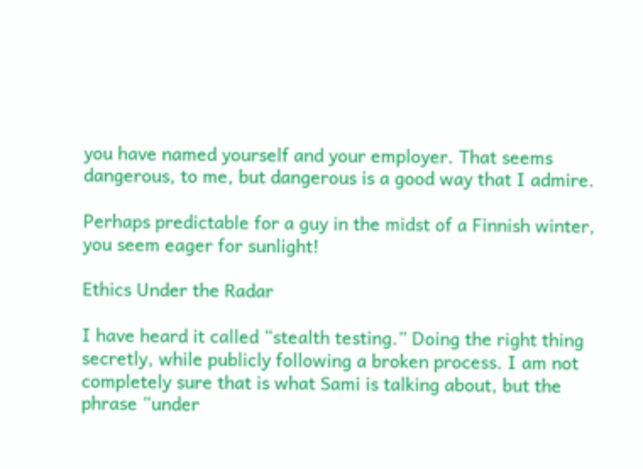you have named yourself and your employer. That seems dangerous, to me, but dangerous is a good way that I admire.

Perhaps predictable for a guy in the midst of a Finnish winter, you seem eager for sunlight!

Ethics Under the Radar

I have heard it called “stealth testing.” Doing the right thing secretly, while publicly following a broken process. I am not completely sure that is what Sami is talking about, but the phrase “under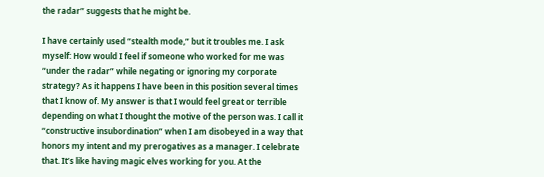the radar” suggests that he might be.

I have certainly used “stealth mode,” but it troubles me. I ask myself: How would I feel if someone who worked for me was “under the radar” while negating or ignoring my corporate strategy? As it happens I have been in this position several times that I know of. My answer is that I would feel great or terrible depending on what I thought the motive of the person was. I call it “constructive insubordination” when I am disobeyed in a way that honors my intent and my prerogatives as a manager. I celebrate that. It’s like having magic elves working for you. At the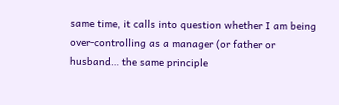same time, it calls into question whether I am being over-controlling as a manager (or father or husband… the same principle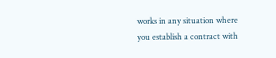works in any situation where you establish a contract with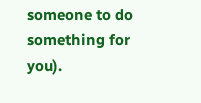someone to do something for you).